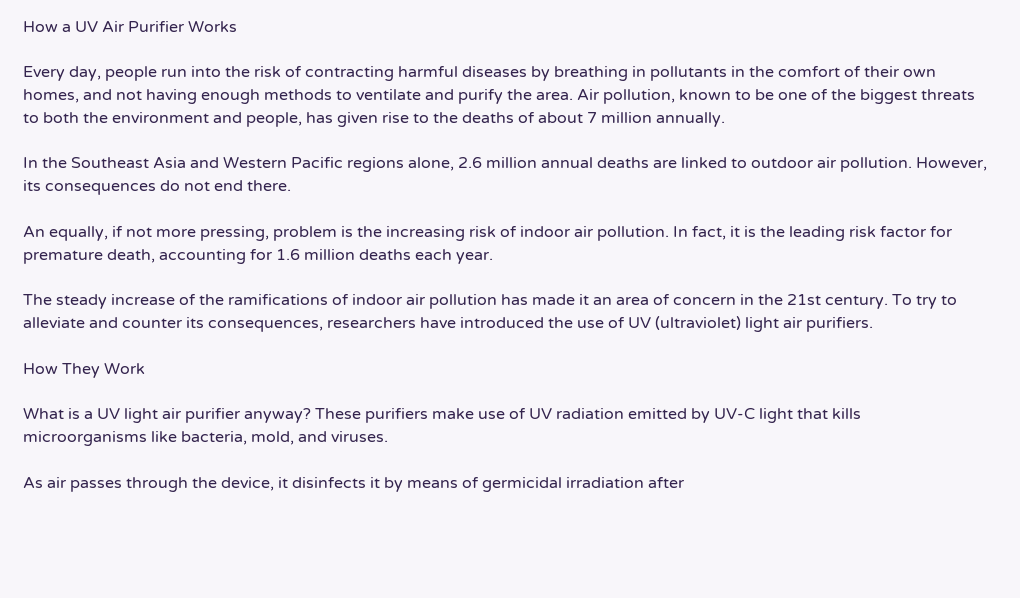How a UV Air Purifier Works

Every day, people run into the risk of contracting harmful diseases by breathing in pollutants in the comfort of their own homes, and not having enough methods to ventilate and purify the area. Air pollution, known to be one of the biggest threats to both the environment and people, has given rise to the deaths of about 7 million annually.

In the Southeast Asia and Western Pacific regions alone, 2.6 million annual deaths are linked to outdoor air pollution. However, its consequences do not end there.

An equally, if not more pressing, problem is the increasing risk of indoor air pollution. In fact, it is the leading risk factor for premature death, accounting for 1.6 million deaths each year.

The steady increase of the ramifications of indoor air pollution has made it an area of concern in the 21st century. To try to alleviate and counter its consequences, researchers have introduced the use of UV (ultraviolet) light air purifiers.

How They Work

What is a UV light air purifier anyway? These purifiers make use of UV radiation emitted by UV-C light that kills microorganisms like bacteria, mold, and viruses.

As air passes through the device, it disinfects it by means of germicidal irradiation after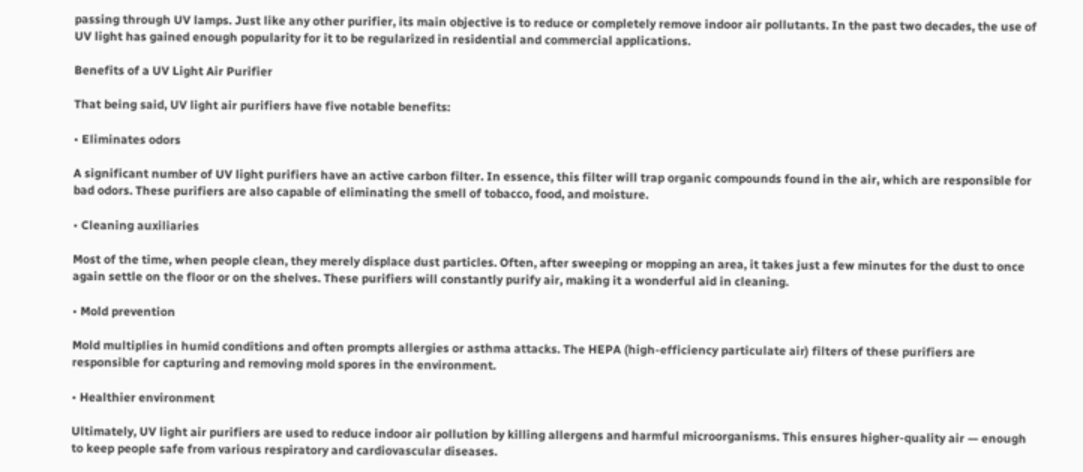passing through UV lamps. Just like any other purifier, its main objective is to reduce or completely remove indoor air pollutants. In the past two decades, the use of UV light has gained enough popularity for it to be regularized in residential and commercial applications.

Benefits of a UV Light Air Purifier

That being said, UV light air purifiers have five notable benefits:

• Eliminates odors

A significant number of UV light purifiers have an active carbon filter. In essence, this filter will trap organic compounds found in the air, which are responsible for bad odors. These purifiers are also capable of eliminating the smell of tobacco, food, and moisture.

• Cleaning auxiliaries

Most of the time, when people clean, they merely displace dust particles. Often, after sweeping or mopping an area, it takes just a few minutes for the dust to once again settle on the floor or on the shelves. These purifiers will constantly purify air, making it a wonderful aid in cleaning.

• Mold prevention

Mold multiplies in humid conditions and often prompts allergies or asthma attacks. The HEPA (high-efficiency particulate air) filters of these purifiers are responsible for capturing and removing mold spores in the environment.

• Healthier environment

Ultimately, UV light air purifiers are used to reduce indoor air pollution by killing allergens and harmful microorganisms. This ensures higher-quality air — enough to keep people safe from various respiratory and cardiovascular diseases.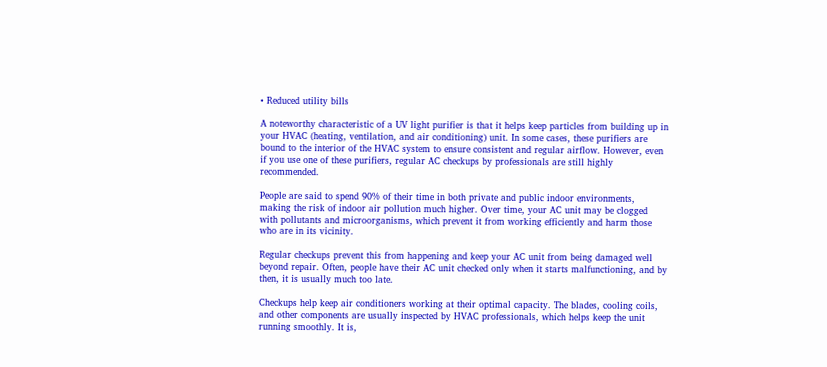• Reduced utility bills

A noteworthy characteristic of a UV light purifier is that it helps keep particles from building up in your HVAC (heating, ventilation, and air conditioning) unit. In some cases, these purifiers are bound to the interior of the HVAC system to ensure consistent and regular airflow. However, even if you use one of these purifiers, regular AC checkups by professionals are still highly recommended.

People are said to spend 90% of their time in both private and public indoor environments, making the risk of indoor air pollution much higher. Over time, your AC unit may be clogged with pollutants and microorganisms, which prevent it from working efficiently and harm those who are in its vicinity.

Regular checkups prevent this from happening and keep your AC unit from being damaged well beyond repair. Often, people have their AC unit checked only when it starts malfunctioning, and by then, it is usually much too late.

Checkups help keep air conditioners working at their optimal capacity. The blades, cooling coils, and other components are usually inspected by HVAC professionals, which helps keep the unit running smoothly. It is,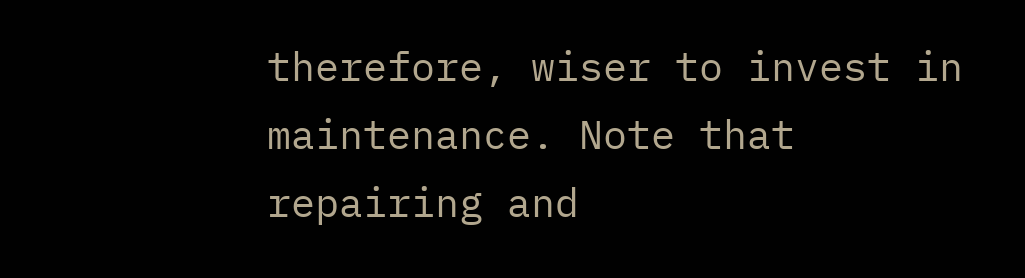therefore, wiser to invest in maintenance. Note that repairing and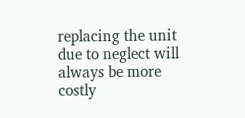replacing the unit due to neglect will always be more costly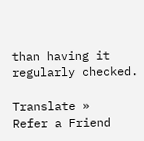than having it regularly checked.

Translate »
Refer a Friend